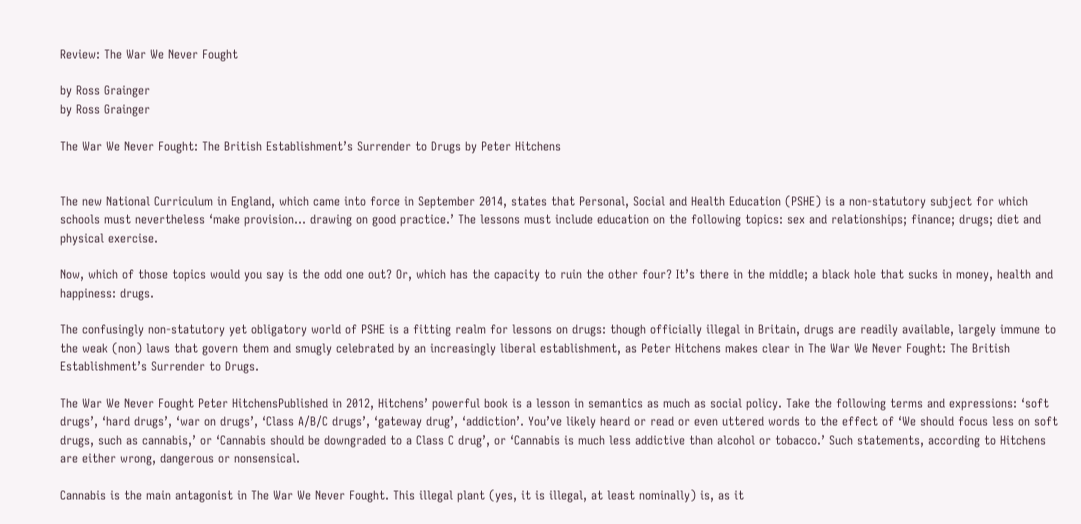Review: The War We Never Fought

by Ross Grainger
by Ross Grainger

The War We Never Fought: The British Establishment’s Surrender to Drugs by Peter Hitchens


The new National Curriculum in England, which came into force in September 2014, states that Personal, Social and Health Education (PSHE) is a non-statutory subject for which schools must nevertheless ‘make provision… drawing on good practice.’ The lessons must include education on the following topics: sex and relationships; finance; drugs; diet and physical exercise.

Now, which of those topics would you say is the odd one out? Or, which has the capacity to ruin the other four? It’s there in the middle; a black hole that sucks in money, health and happiness: drugs.

The confusingly non-statutory yet obligatory world of PSHE is a fitting realm for lessons on drugs: though officially illegal in Britain, drugs are readily available, largely immune to the weak (non) laws that govern them and smugly celebrated by an increasingly liberal establishment, as Peter Hitchens makes clear in The War We Never Fought: The British Establishment’s Surrender to Drugs.

The War We Never Fought Peter HitchensPublished in 2012, Hitchens’ powerful book is a lesson in semantics as much as social policy. Take the following terms and expressions: ‘soft drugs’, ‘hard drugs’, ‘war on drugs’, ‘Class A/B/C drugs’, ‘gateway drug’, ‘addiction’. You’ve likely heard or read or even uttered words to the effect of ‘We should focus less on soft drugs, such as cannabis,’ or ‘Cannabis should be downgraded to a Class C drug’, or ‘Cannabis is much less addictive than alcohol or tobacco.’ Such statements, according to Hitchens are either wrong, dangerous or nonsensical.

Cannabis is the main antagonist in The War We Never Fought. This illegal plant (yes, it is illegal, at least nominally) is, as it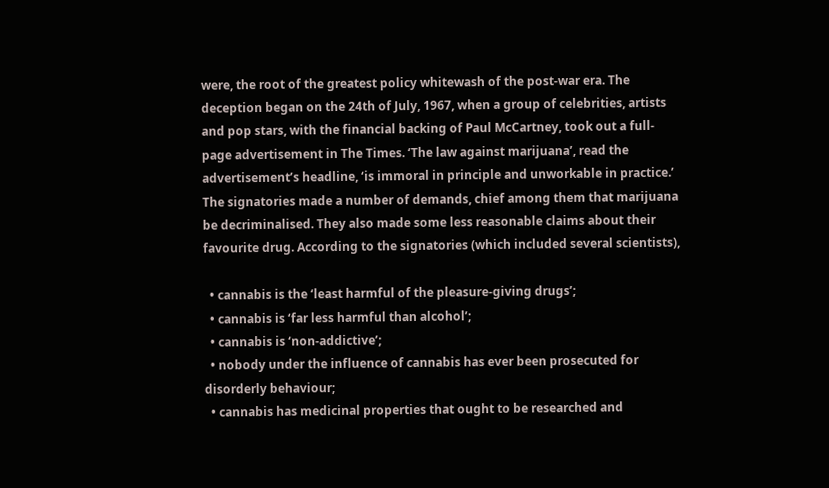were, the root of the greatest policy whitewash of the post-war era. The deception began on the 24th of July, 1967, when a group of celebrities, artists and pop stars, with the financial backing of Paul McCartney, took out a full-page advertisement in The Times. ‘The law against marijuana’, read the advertisement’s headline, ‘is immoral in principle and unworkable in practice.’ The signatories made a number of demands, chief among them that marijuana be decriminalised. They also made some less reasonable claims about their favourite drug. According to the signatories (which included several scientists),

  • cannabis is the ‘least harmful of the pleasure-giving drugs’;
  • cannabis is ‘far less harmful than alcohol’;
  • cannabis is ‘non-addictive’;
  • nobody under the influence of cannabis has ever been prosecuted for disorderly behaviour;
  • cannabis has medicinal properties that ought to be researched and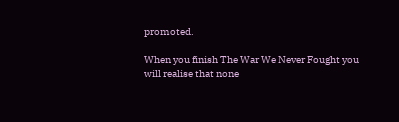promoted.

When you finish The War We Never Fought you will realise that none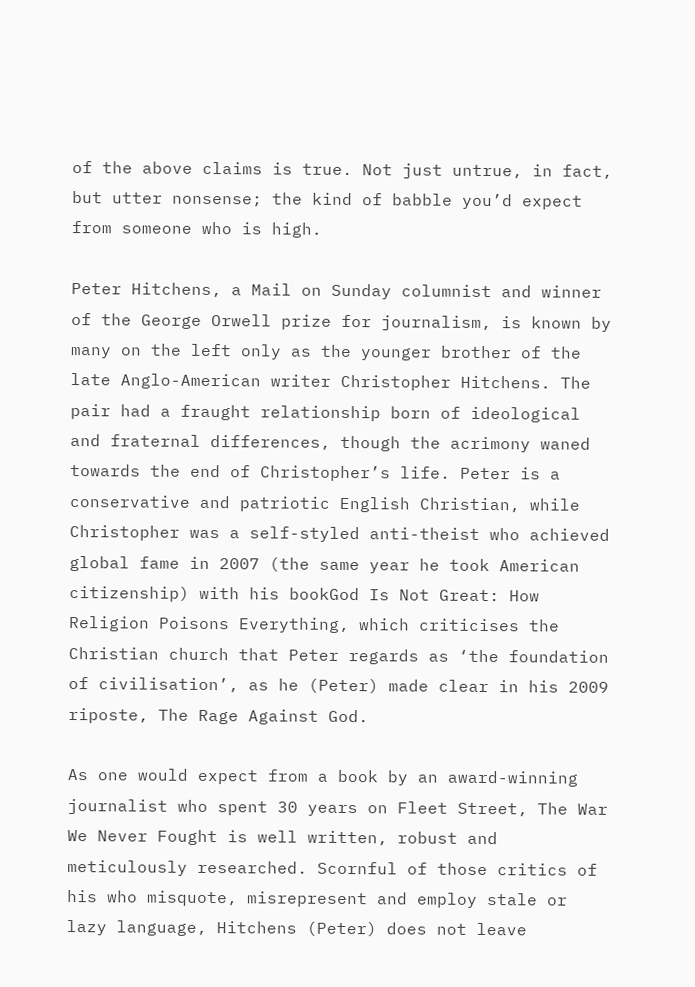of the above claims is true. Not just untrue, in fact, but utter nonsense; the kind of babble you’d expect from someone who is high.

Peter Hitchens, a Mail on Sunday columnist and winner of the George Orwell prize for journalism, is known by many on the left only as the younger brother of the late Anglo-American writer Christopher Hitchens. The pair had a fraught relationship born of ideological and fraternal differences, though the acrimony waned towards the end of Christopher’s life. Peter is a conservative and patriotic English Christian, while Christopher was a self-styled anti-theist who achieved global fame in 2007 (the same year he took American citizenship) with his bookGod Is Not Great: How Religion Poisons Everything, which criticises the Christian church that Peter regards as ‘the foundation of civilisation’, as he (Peter) made clear in his 2009 riposte, The Rage Against God.

As one would expect from a book by an award-winning journalist who spent 30 years on Fleet Street, The War We Never Fought is well written, robust and meticulously researched. Scornful of those critics of his who misquote, misrepresent and employ stale or lazy language, Hitchens (Peter) does not leave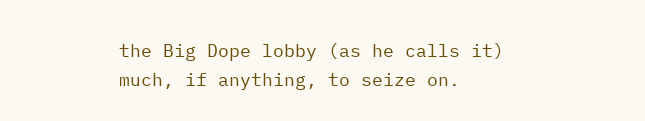the Big Dope lobby (as he calls it) much, if anything, to seize on.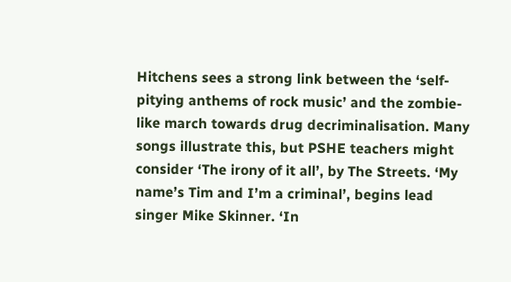Hitchens sees a strong link between the ‘self-pitying anthems of rock music’ and the zombie-like march towards drug decriminalisation. Many songs illustrate this, but PSHE teachers might consider ‘The irony of it all’, by The Streets. ‘My name’s Tim and I’m a criminal’, begins lead singer Mike Skinner. ‘In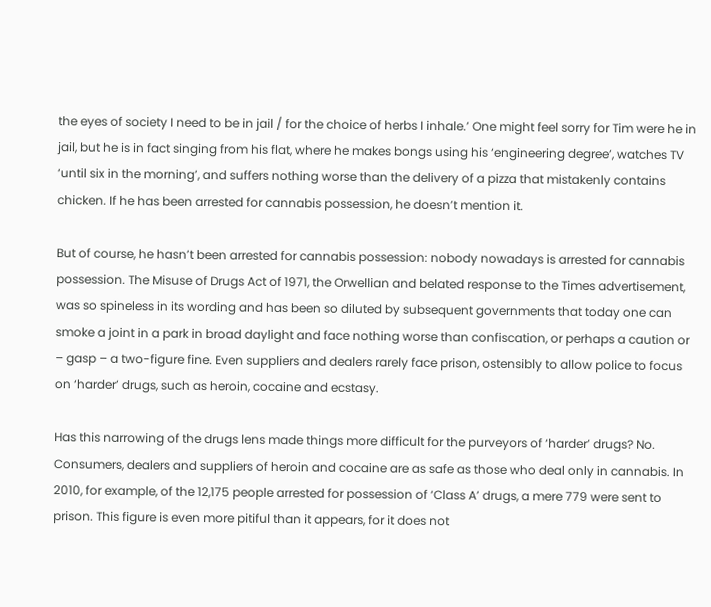the eyes of society I need to be in jail / for the choice of herbs I inhale.’ One might feel sorry for Tim were he in jail, but he is in fact singing from his flat, where he makes bongs using his ‘engineering degree’, watches TV ‘until six in the morning’, and suffers nothing worse than the delivery of a pizza that mistakenly contains chicken. If he has been arrested for cannabis possession, he doesn’t mention it.

But of course, he hasn’t been arrested for cannabis possession: nobody nowadays is arrested for cannabis possession. The Misuse of Drugs Act of 1971, the Orwellian and belated response to the Times advertisement, was so spineless in its wording and has been so diluted by subsequent governments that today one can smoke a joint in a park in broad daylight and face nothing worse than confiscation, or perhaps a caution or – gasp – a two-figure fine. Even suppliers and dealers rarely face prison, ostensibly to allow police to focus on ‘harder’ drugs, such as heroin, cocaine and ecstasy.

Has this narrowing of the drugs lens made things more difficult for the purveyors of ‘harder’ drugs? No. Consumers, dealers and suppliers of heroin and cocaine are as safe as those who deal only in cannabis. In 2010, for example, of the 12,175 people arrested for possession of ‘Class A’ drugs, a mere 779 were sent to prison. This figure is even more pitiful than it appears, for it does not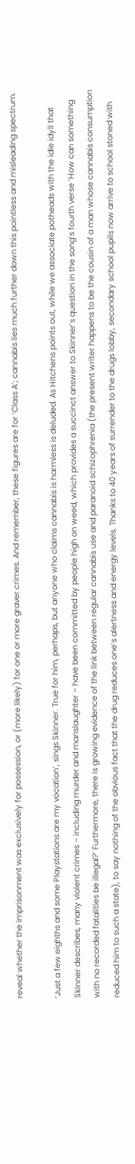reveal whether the imprisonment was exclusively for possession, or (more likely) for one or more graver crimes. And remember, these figures are for ‘Class A’; cannabis lies much further down this pointless and misleading spectrum.

‘Just a few eighths and some Playstations are my vocation’, sings Skinner. True for him, perhaps, but anyone who claims cannabis is harmless is deluded. As Hitchens points out, while we associate potheads with the idle idyll that Skinner describes, many violent crimes – including murder and manslaughter – have been committed by people high on weed, which provides a succinct answer to Skinner’s question in the song’s fourth verse ‘How can something with no recorded fatalities be illegal?’ Furthermore, there is growing evidence of the link between regular cannabis use and paranoid schizophrenia (the present writer happens to be the cousin of a man whose cannabis consumption reduced him to such a state), to say nothing of the obvious fact that the drug reduces one’s alertness and energy levels. Thanks to 40 years of surrender to the drugs lobby, secondary school pupils now arrive to school stoned with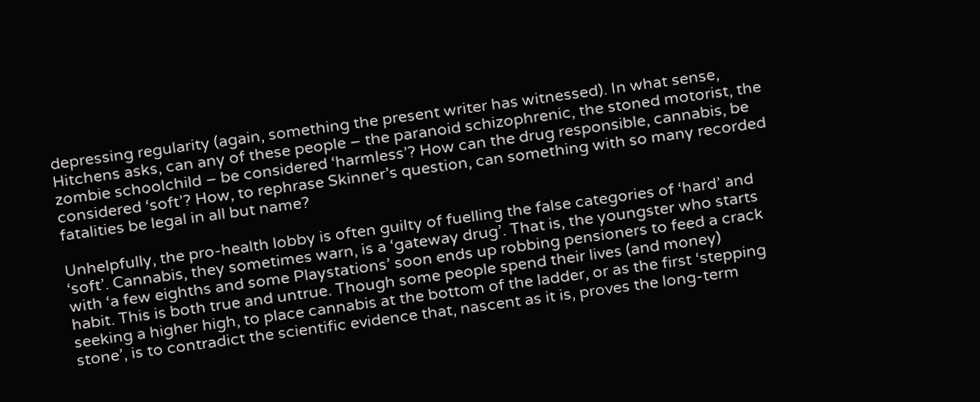depressing regularity (again, something the present writer has witnessed). In what sense, Hitchens asks, can any of these people – the paranoid schizophrenic, the stoned motorist, the zombie schoolchild – be considered ‘harmless’? How can the drug responsible, cannabis, be considered ‘soft’? How, to rephrase Skinner’s question, can something with so many recorded fatalities be legal in all but name?

Unhelpfully, the pro-health lobby is often guilty of fuelling the false categories of ‘hard’ and ‘soft’. Cannabis, they sometimes warn, is a ‘gateway drug’. That is, the youngster who starts with ‘a few eighths and some Playstations’ soon ends up robbing pensioners to feed a crack habit. This is both true and untrue. Though some people spend their lives (and money) seeking a higher high, to place cannabis at the bottom of the ladder, or as the first ‘stepping stone’, is to contradict the scientific evidence that, nascent as it is, proves the long-term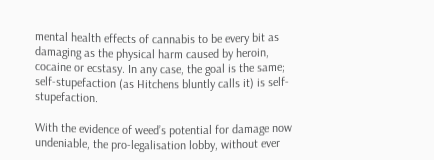mental health effects of cannabis to be every bit as damaging as the physical harm caused by heroin, cocaine or ecstasy. In any case, the goal is the same; self-stupefaction (as Hitchens bluntly calls it) is self-stupefaction.

With the evidence of weed’s potential for damage now undeniable, the pro-legalisation lobby, without ever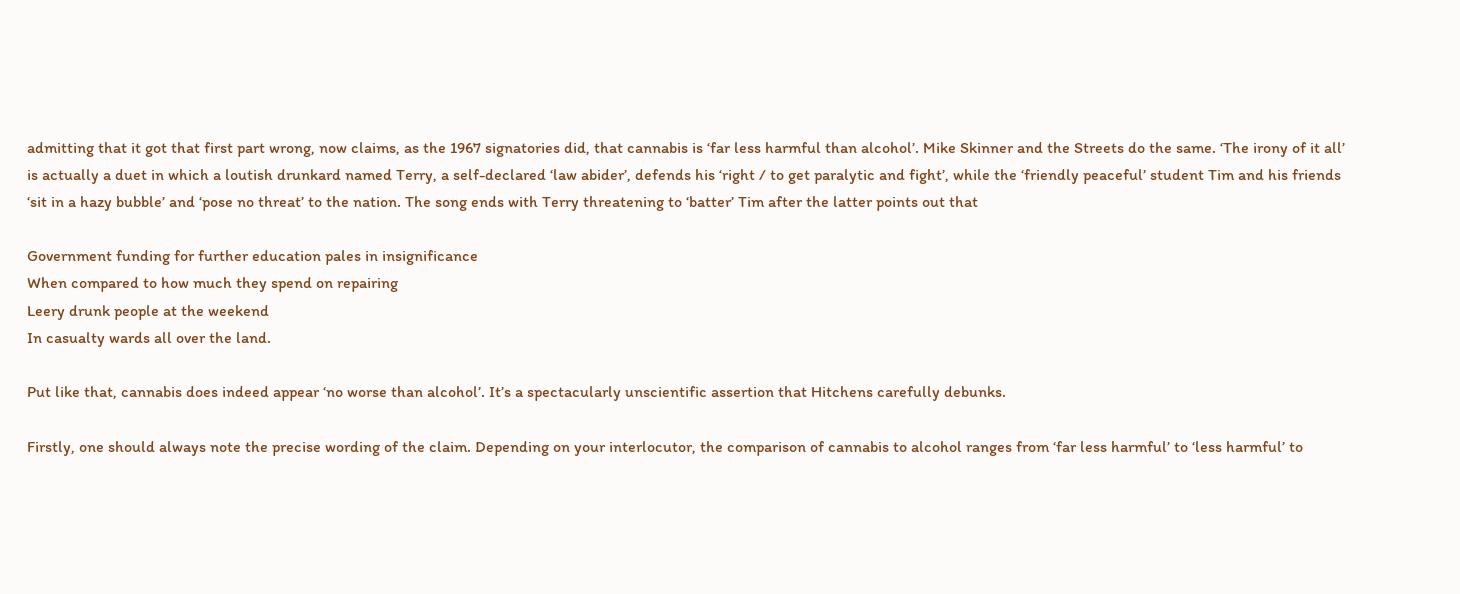admitting that it got that first part wrong, now claims, as the 1967 signatories did, that cannabis is ‘far less harmful than alcohol’. Mike Skinner and the Streets do the same. ‘The irony of it all’ is actually a duet in which a loutish drunkard named Terry, a self-declared ‘law abider’, defends his ‘right / to get paralytic and fight’, while the ‘friendly peaceful’ student Tim and his friends ‘sit in a hazy bubble’ and ‘pose no threat’ to the nation. The song ends with Terry threatening to ‘batter’ Tim after the latter points out that

Government funding for further education pales in insignificance
When compared to how much they spend on repairing
Leery drunk people at the weekend
In casualty wards all over the land.

Put like that, cannabis does indeed appear ‘no worse than alcohol’. It’s a spectacularly unscientific assertion that Hitchens carefully debunks.

Firstly, one should always note the precise wording of the claim. Depending on your interlocutor, the comparison of cannabis to alcohol ranges from ‘far less harmful’ to ‘less harmful’ to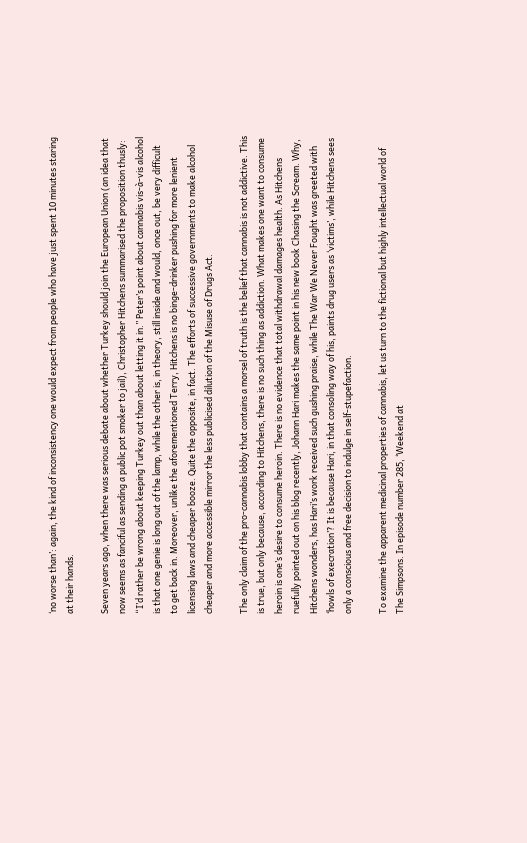‘no worse than’: again, the kind of inconsistency one would expect from people who have just spent 10 minutes staring at their hands.

Seven years ago, when there was serious debate about whether Turkey should join the European Union (an idea that now seems as fanciful as sending a public pot smoker to jail), Christopher Hitchens summarised the proposition thusly: “I’d rather be wrong about keeping Turkey out than about letting it in.” Peter’s point about cannabis vis-à-vis alcohol is that one genie is long out of the lamp, while the other is, in theory, still inside and would, once out, be very difficult to get back in. Moreover, unlike the aforementioned Terry, Hitchens is no binge-drinker pushing for more lenient licensing laws and cheaper booze. Quite the opposite, in fact. The efforts of successive governments to make alcohol cheaper and more accessible mirror the less publicised dilution of the Misuse of Drugs Act.

The only claim of the pro-cannabis lobby that contains a morsel of truth is the belief that cannabis is not addictive. This is true, but only because, according to Hitchens, there is no such thing as addiction. What makes one want to consume heroin is one’s desire to consume heroin. There is no evidence that total withdrawal damages health. As Hitchens ruefully pointed out on his blog recently, Johann Hari makes the same point in his new book Chasing the Scream. Why, Hitchens wonders, has Hari’s work received such gushing praise, while The War We Never Fought was greeted with ‘howls of execration’? It is because Hari, in that consoling way of his, paints drug users as ‘victims’, while Hitchens sees only a conscious and free decision to indulge in self-stupefaction.

To examine the apparent medicinal properties of cannabis, let us turn to the fictional but highly intellectual world of The Simpsons. In episode number 285, ‘Weekend at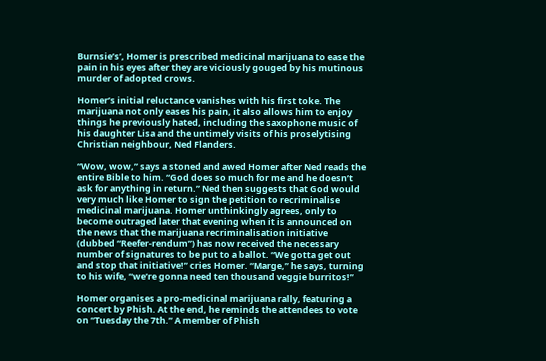Burnsie’s’, Homer is prescribed medicinal marijuana to ease the pain in his eyes after they are viciously gouged by his mutinous murder of adopted crows.

Homer’s initial reluctance vanishes with his first toke. The marijuana not only eases his pain, it also allows him to enjoy things he previously hated, including the saxophone music of his daughter Lisa and the untimely visits of his proselytising Christian neighbour, Ned Flanders.

“Wow, wow,” says a stoned and awed Homer after Ned reads the entire Bible to him. “God does so much for me and he doesn’t ask for anything in return.” Ned then suggests that God would very much like Homer to sign the petition to recriminalise medicinal marijuana. Homer unthinkingly agrees, only to become outraged later that evening when it is announced on the news that the marijuana recriminalisation initiative (dubbed “Reefer-rendum”) has now received the necessary number of signatures to be put to a ballot. “We gotta get out and stop that initiative!” cries Homer. “Marge,” he says, turning to his wife, “we’re gonna need ten thousand veggie burritos!”

Homer organises a pro-medicinal marijuana rally, featuring a concert by Phish. At the end, he reminds the attendees to vote on “Tuesday the 7th.” A member of Phish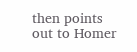then points out to Homer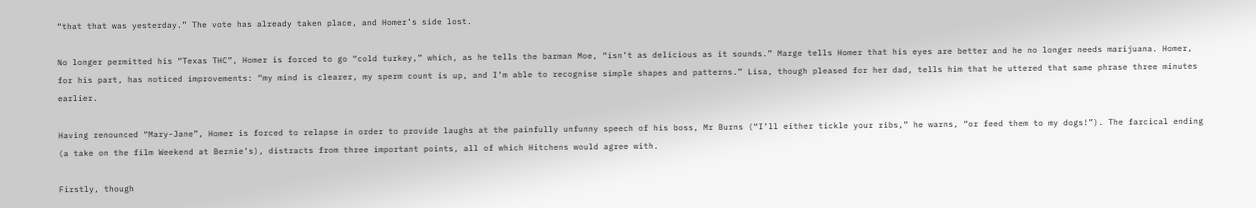“that that was yesterday.” The vote has already taken place, and Homer’s side lost.

No longer permitted his “Texas THC”, Homer is forced to go “cold turkey,” which, as he tells the barman Moe, “isn’t as delicious as it sounds.” Marge tells Homer that his eyes are better and he no longer needs marijuana. Homer, for his part, has noticed improvements: “my mind is clearer, my sperm count is up, and I’m able to recognise simple shapes and patterns.” Lisa, though pleased for her dad, tells him that he uttered that same phrase three minutes earlier.

Having renounced “Mary-Jane”, Homer is forced to relapse in order to provide laughs at the painfully unfunny speech of his boss, Mr Burns (“I’ll either tickle your ribs,” he warns, “or feed them to my dogs!”). The farcical ending (a take on the film Weekend at Bernie’s), distracts from three important points, all of which Hitchens would agree with.

Firstly, though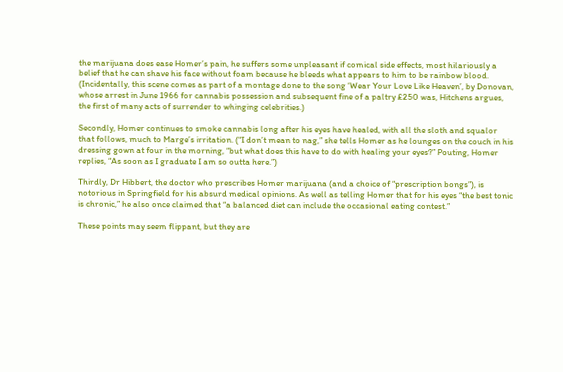the marijuana does ease Homer’s pain, he suffers some unpleasant if comical side effects, most hilariously a belief that he can shave his face without foam because he bleeds what appears to him to be rainbow blood. (Incidentally, this scene comes as part of a montage done to the song ‘Wear Your Love Like Heaven’, by Donovan, whose arrest in June 1966 for cannabis possession and subsequent fine of a paltry £250 was, Hitchens argues, the first of many acts of surrender to whinging celebrities.)

Secondly, Homer continues to smoke cannabis long after his eyes have healed, with all the sloth and squalor that follows, much to Marge’s irritation. (“I don’t mean to nag,” she tells Homer as he lounges on the couch in his dressing gown at four in the morning, “but what does this have to do with healing your eyes?” Pouting, Homer replies, “As soon as I graduate I am so outta here.”)

Thirdly, Dr Hibbert, the doctor who prescribes Homer marijuana (and a choice of “prescription bongs”), is notorious in Springfield for his absurd medical opinions. As well as telling Homer that for his eyes “the best tonic is chronic,” he also once claimed that “a balanced diet can include the occasional eating contest.”

These points may seem flippant, but they are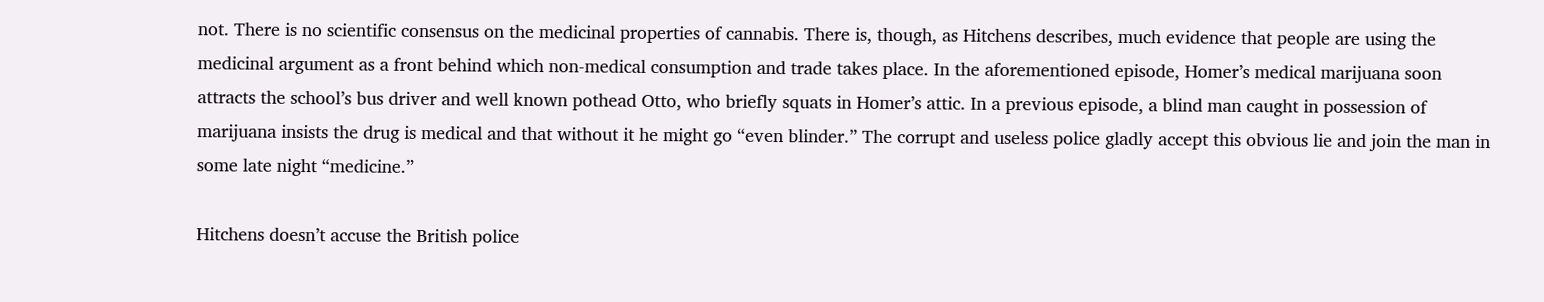not. There is no scientific consensus on the medicinal properties of cannabis. There is, though, as Hitchens describes, much evidence that people are using the medicinal argument as a front behind which non-medical consumption and trade takes place. In the aforementioned episode, Homer’s medical marijuana soon attracts the school’s bus driver and well known pothead Otto, who briefly squats in Homer’s attic. In a previous episode, a blind man caught in possession of marijuana insists the drug is medical and that without it he might go “even blinder.” The corrupt and useless police gladly accept this obvious lie and join the man in some late night “medicine.”

Hitchens doesn’t accuse the British police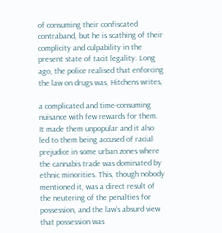of consuming their confiscated contraband, but he is scathing of their complicity and culpability in the present state of tacit legality. Long ago, the police realised that enforcing the law on drugs was, Hitchens writes,

a complicated and time-consuming nuisance with few rewards for them. It made them unpopular and it also led to them being accused of racial prejudice in some urban zones where the cannabis trade was dominated by ethnic minorities. This, though nobody mentioned it, was a direct result of the neutering of the penalties for possession, and the law’s absurd view that possession was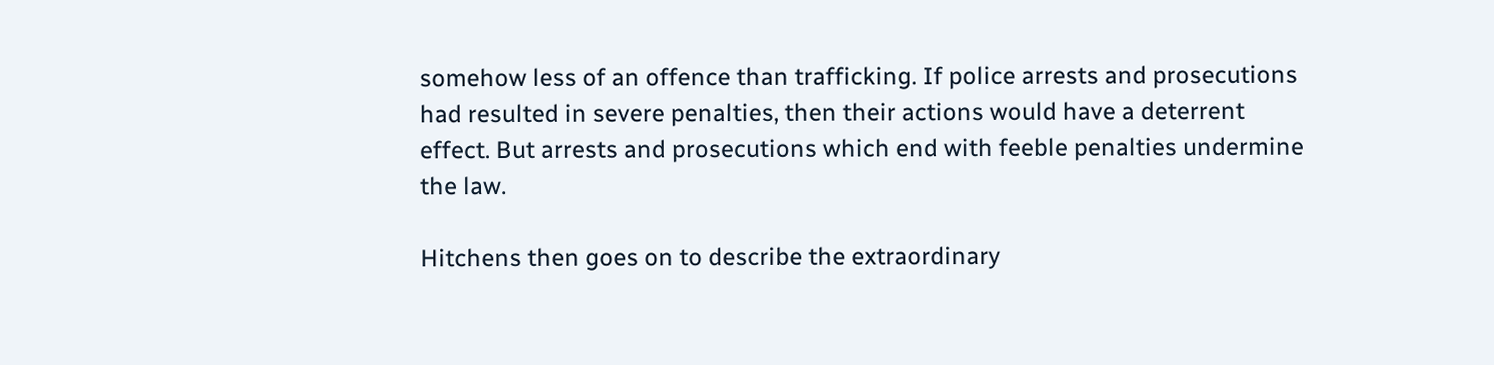somehow less of an offence than trafficking. If police arrests and prosecutions had resulted in severe penalties, then their actions would have a deterrent effect. But arrests and prosecutions which end with feeble penalties undermine the law.

Hitchens then goes on to describe the extraordinary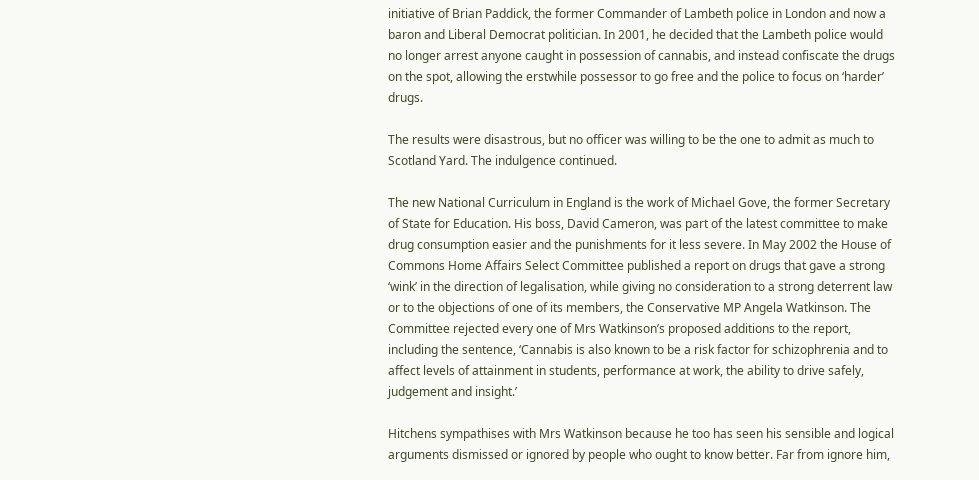initiative of Brian Paddick, the former Commander of Lambeth police in London and now a baron and Liberal Democrat politician. In 2001, he decided that the Lambeth police would no longer arrest anyone caught in possession of cannabis, and instead confiscate the drugs on the spot, allowing the erstwhile possessor to go free and the police to focus on ‘harder’ drugs.

The results were disastrous, but no officer was willing to be the one to admit as much to Scotland Yard. The indulgence continued.

The new National Curriculum in England is the work of Michael Gove, the former Secretary of State for Education. His boss, David Cameron, was part of the latest committee to make drug consumption easier and the punishments for it less severe. In May 2002 the House of Commons Home Affairs Select Committee published a report on drugs that gave a strong ‘wink’ in the direction of legalisation, while giving no consideration to a strong deterrent law or to the objections of one of its members, the Conservative MP Angela Watkinson. The Committee rejected every one of Mrs Watkinson’s proposed additions to the report, including the sentence, ‘Cannabis is also known to be a risk factor for schizophrenia and to affect levels of attainment in students, performance at work, the ability to drive safely, judgement and insight.’

Hitchens sympathises with Mrs Watkinson because he too has seen his sensible and logical arguments dismissed or ignored by people who ought to know better. Far from ignore him,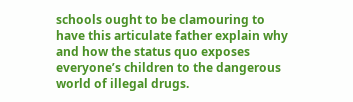schools ought to be clamouring to have this articulate father explain why and how the status quo exposes everyone’s children to the dangerous world of illegal drugs.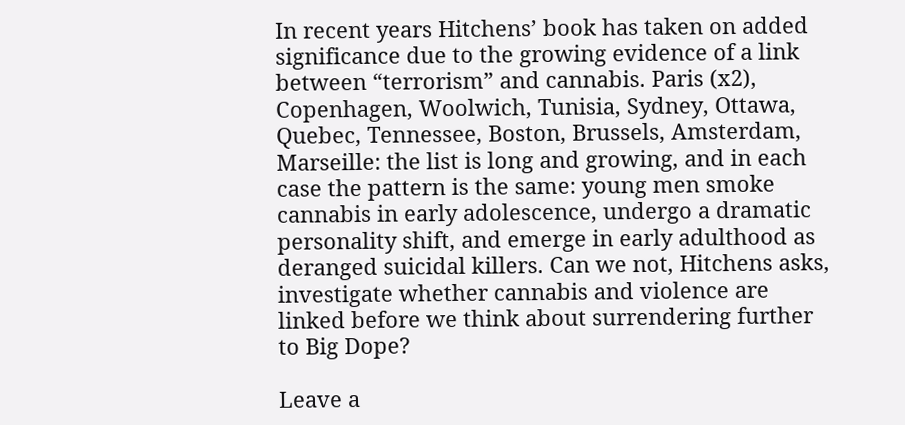In recent years Hitchens’ book has taken on added significance due to the growing evidence of a link between “terrorism” and cannabis. Paris (x2), Copenhagen, Woolwich, Tunisia, Sydney, Ottawa, Quebec, Tennessee, Boston, Brussels, Amsterdam, Marseille: the list is long and growing, and in each case the pattern is the same: young men smoke cannabis in early adolescence, undergo a dramatic personality shift, and emerge in early adulthood as deranged suicidal killers. Can we not, Hitchens asks, investigate whether cannabis and violence are linked before we think about surrendering further to Big Dope?

Leave a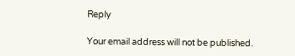Reply

Your email address will not be published.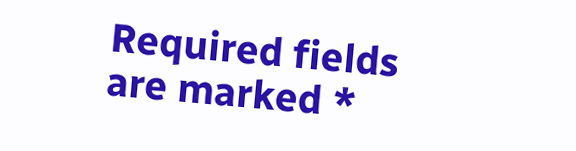Required fields are marked *